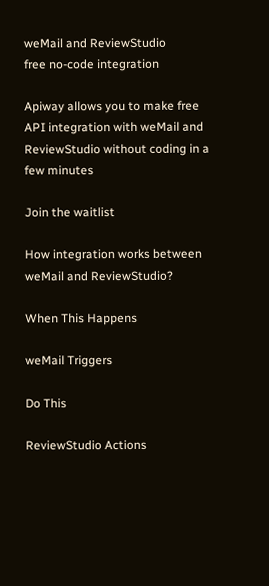weMail and ReviewStudio
free no-code integration

Apiway allows you to make free API integration with weMail and ReviewStudio without coding in a few minutes

Join the waitlist

How integration works between weMail and ReviewStudio?

When This Happens

weMail Triggers

Do This

ReviewStudio Actions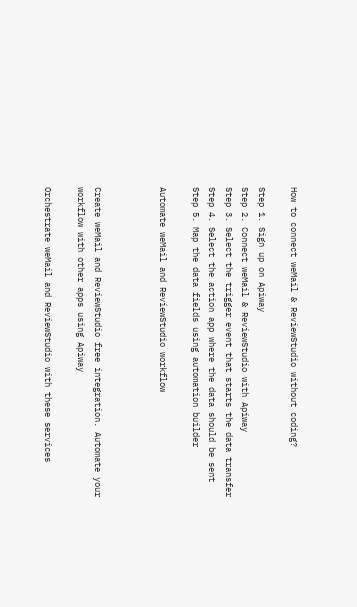How to connect weMail & ReviewStudio without coding?

Step 1. Sign up on Apiway
Step 2. Connect weMail & ReviewStudio with Apiway
Step 3. Select the trigger event that starts the data transfer
Step 4. Select the action app where the data should be sent
Step 5. Map the data fields using automation builder

Automate weMail and ReviewStudio workflow



Create weMail and ReviewStudio free integration. Automate your workflow with other apps using Apiway

Orchestrate weMail and ReviewStudio with these services